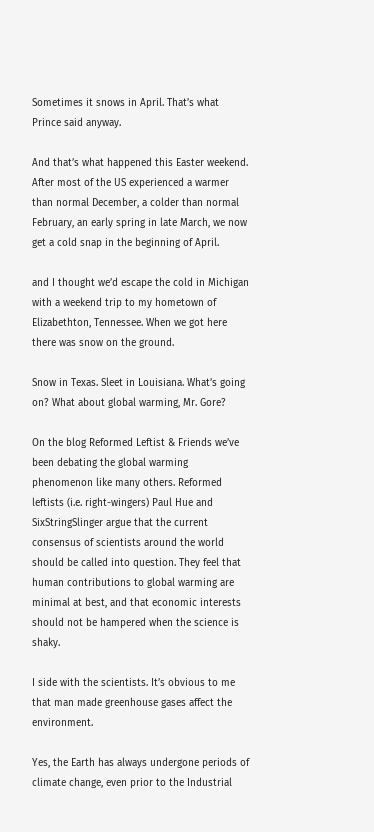Sometimes it snows in April. That’s what Prince said anyway.

And that’s what happened this Easter weekend. After most of the US experienced a warmer than normal December, a colder than normal February, an early spring in late March, we now get a cold snap in the beginning of April.

and I thought we’d escape the cold in Michigan with a weekend trip to my hometown of Elizabethton, Tennessee. When we got here there was snow on the ground.

Snow in Texas. Sleet in Louisiana. What’s going on? What about global warming, Mr. Gore?

On the blog Reformed Leftist & Friends we’ve been debating the global warming phenomenon like many others. Reformed leftists (i.e. right-wingers) Paul Hue and SixStringSlinger argue that the current consensus of scientists around the world should be called into question. They feel that human contributions to global warming are minimal at best, and that economic interests should not be hampered when the science is shaky.

I side with the scientists. It’s obvious to me that man made greenhouse gases affect the environment.

Yes, the Earth has always undergone periods of climate change, even prior to the Industrial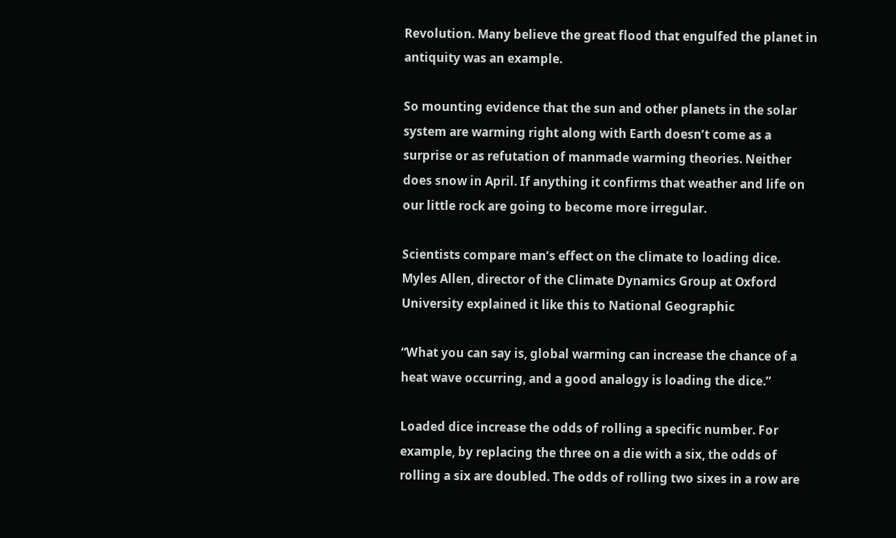Revolution. Many believe the great flood that engulfed the planet in antiquity was an example.

So mounting evidence that the sun and other planets in the solar system are warming right along with Earth doesn’t come as a surprise or as refutation of manmade warming theories. Neither does snow in April. If anything it confirms that weather and life on our little rock are going to become more irregular.

Scientists compare man’s effect on the climate to loading dice. Myles Allen, director of the Climate Dynamics Group at Oxford University explained it like this to National Geographic

“What you can say is, global warming can increase the chance of a heat wave occurring, and a good analogy is loading the dice.”

Loaded dice increase the odds of rolling a specific number. For example, by replacing the three on a die with a six, the odds of rolling a six are doubled. The odds of rolling two sixes in a row are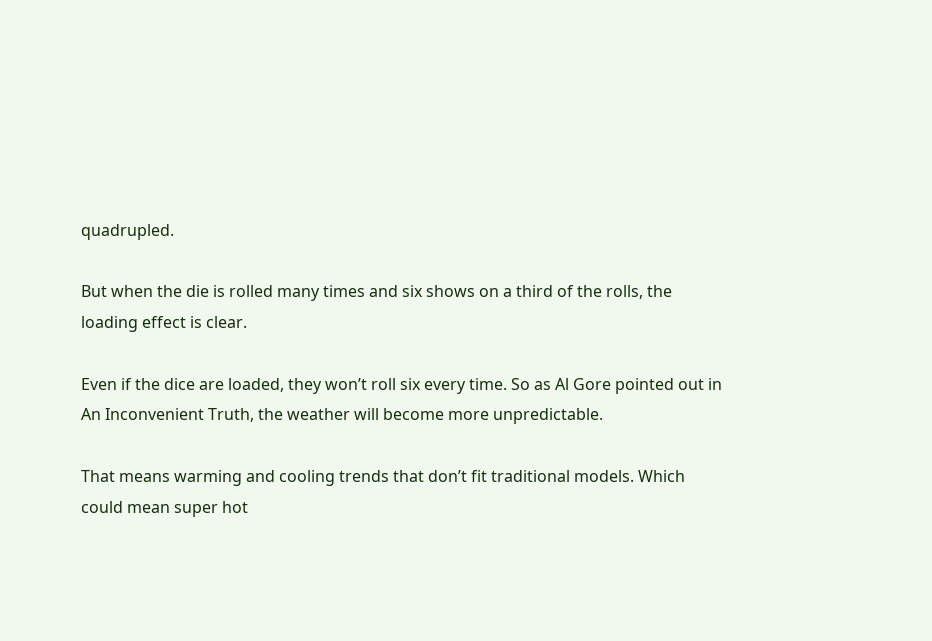quadrupled.

But when the die is rolled many times and six shows on a third of the rolls, the loading effect is clear.

Even if the dice are loaded, they won’t roll six every time. So as Al Gore pointed out in An Inconvenient Truth, the weather will become more unpredictable.

That means warming and cooling trends that don’t fit traditional models. Which could mean super hot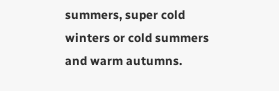summers, super cold winters or cold summers and warm autumns.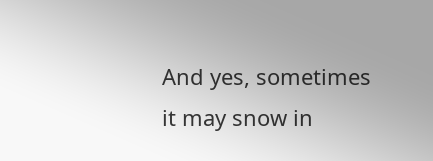And yes, sometimes it may snow in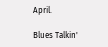April.

Blues Talkin'